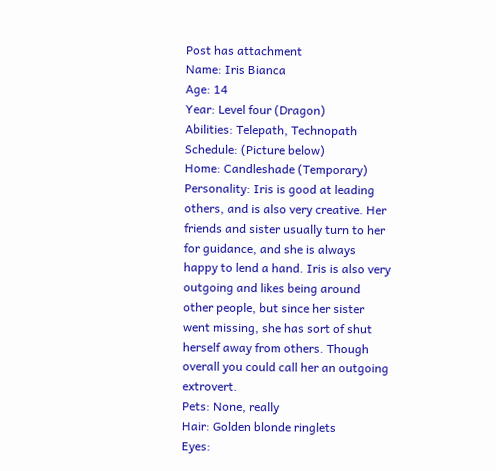Post has attachment
Name: Iris Bianca
Age: 14
Year: Level four (Dragon)
Abilities: Telepath, Technopath
Schedule: (Picture below)
Home: Candleshade (Temporary)
Personality: Iris is good at leading others, and is also very creative. Her friends and sister usually turn to her for guidance, and she is always happy to lend a hand. Iris is also very outgoing and likes being around other people, but since her sister went missing, she has sort of shut herself away from others. Though overall you could call her an outgoing extrovert.
Pets: None, really
Hair: Golden blonde ringlets
Eyes: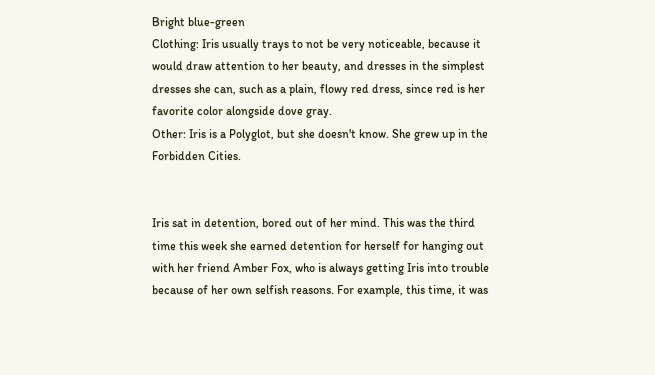Bright blue-green
Clothing: Iris usually trays to not be very noticeable, because it would draw attention to her beauty, and dresses in the simplest dresses she can, such as a plain, flowy red dress, since red is her favorite color alongside dove gray.
Other: Iris is a Polyglot, but she doesn't know. She grew up in the Forbidden Cities.


Iris sat in detention, bored out of her mind. This was the third time this week she earned detention for herself for hanging out with her friend Amber Fox, who is always getting Iris into trouble because of her own selfish reasons. For example, this time, it was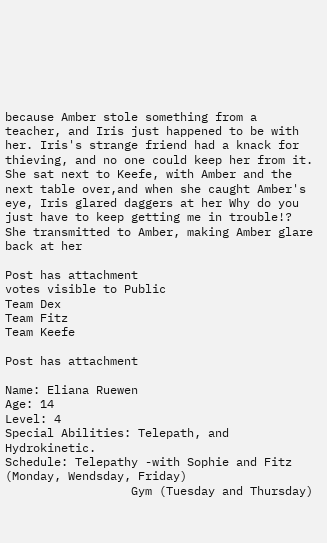because Amber stole something from a teacher, and Iris just happened to be with her. Iris's strange friend had a knack for thieving, and no one could keep her from it. She sat next to Keefe, with Amber and the next table over,and when she caught Amber's eye, Iris glared daggers at her Why do you just have to keep getting me in trouble!? She transmitted to Amber, making Amber glare back at her

Post has attachment
votes visible to Public
Team Dex
Team Fitz
Team Keefe

Post has attachment

Name: Eliana Ruewen
Age: 14
Level: 4
Special Abilities: Telepath, and Hydrokinetic.
Schedule: Telepathy -with Sophie and Fitz (Monday, Wendsday, Friday)
                  Gym (Tuesday and Thursday)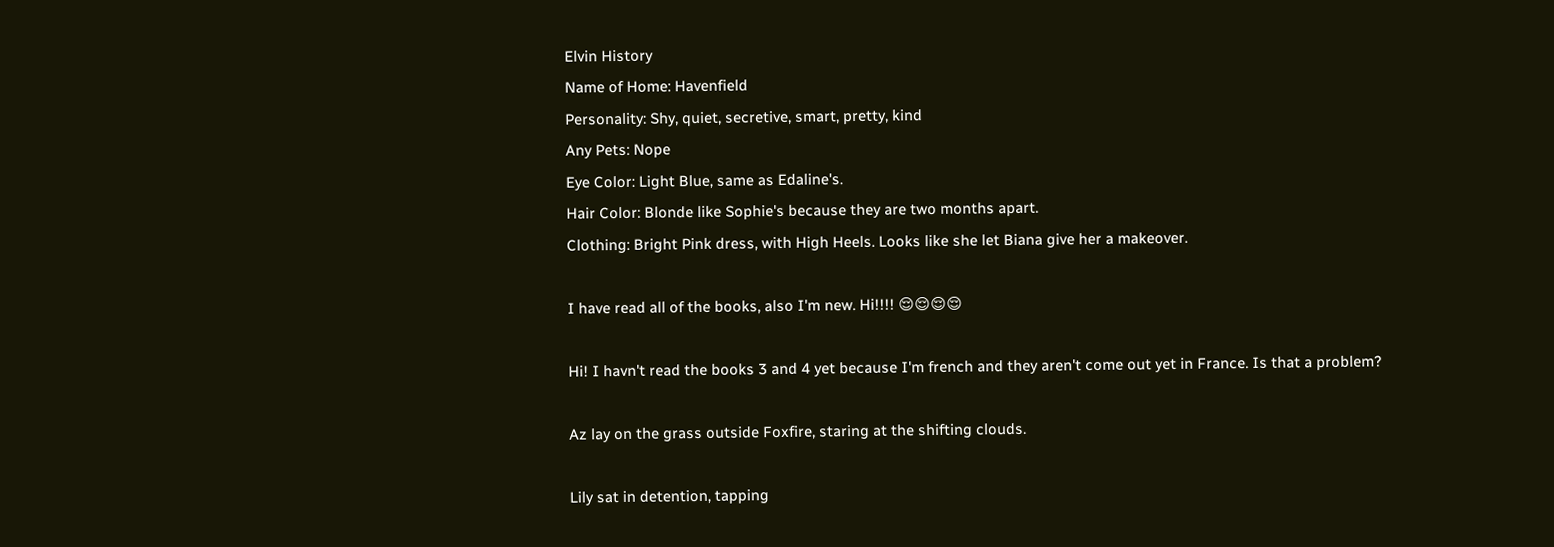Elvin History
Name of Home: Havenfield
Personality: Shy, quiet, secretive, smart, pretty, kind
Any Pets: Nope
Eye Color: Light Blue, same as Edaline's.
Hair Color: Blonde like Sophie's because they are two months apart.
Clothing: Bright Pink dress, with High Heels. Looks like she let Biana give her a makeover.

I have read all of the books, also I'm new. Hi!!!! 😌😌😌😌

Hi! I havn't read the books 3 and 4 yet because I'm french and they aren't come out yet in France. Is that a problem?

Az lay on the grass outside Foxfire, staring at the shifting clouds.

Lily sat in detention, tapping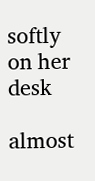softly on her desk

almost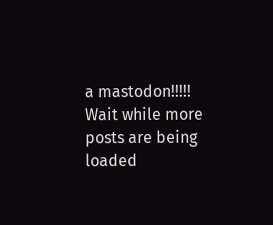a mastodon!!!!!
Wait while more posts are being loaded